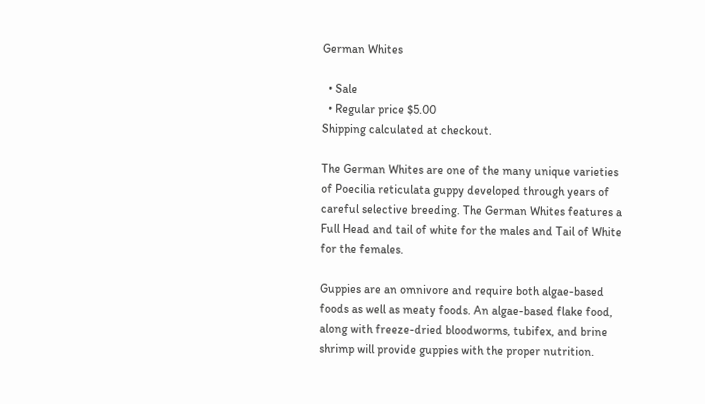German Whites

  • Sale
  • Regular price $5.00
Shipping calculated at checkout.

The German Whites are one of the many unique varieties of Poecilia reticulata guppy developed through years of careful selective breeding. The German Whites features a Full Head and tail of white for the males and Tail of White for the females.

Guppies are an omnivore and require both algae-based foods as well as meaty foods. An algae-based flake food, along with freeze-dried bloodworms, tubifex, and brine shrimp will provide guppies with the proper nutrition.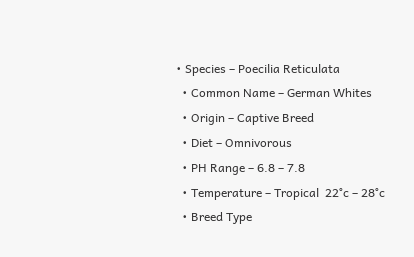• Species – Poecilia Reticulata
  • Common Name – German Whites
  • Origin – Captive Breed
  • Diet – Omnivorous
  • PH Range – 6.8 – 7.8
  • Temperature – Tropical  22°c – 28°c
  • Breed Type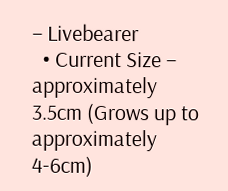– Livebearer
  • Current Size – approximately 3.5cm (Grows up to approximately 4-6cm)